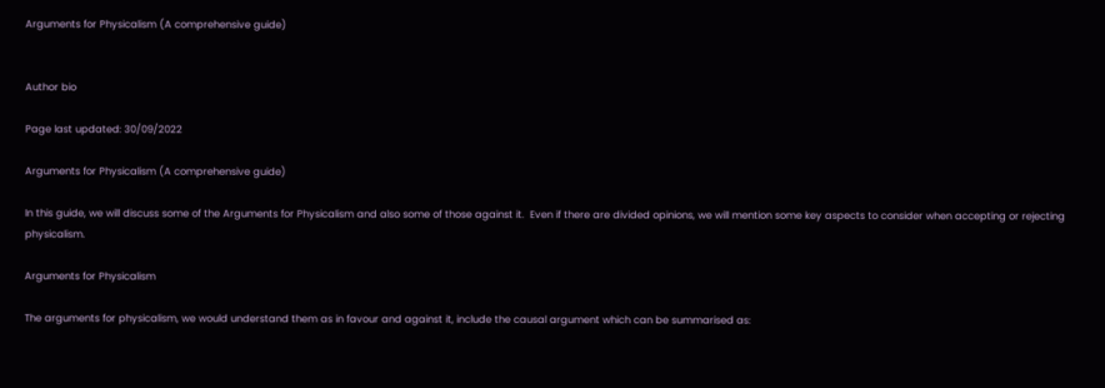Arguments for Physicalism (A comprehensive guide)


Author bio

Page last updated: 30/09/2022

Arguments for Physicalism (A comprehensive guide)

In this guide, we will discuss some of the Arguments for Physicalism and also some of those against it.  Even if there are divided opinions, we will mention some key aspects to consider when accepting or rejecting physicalism.

Arguments for Physicalism

The arguments for physicalism, we would understand them as in favour and against it, include the causal argument which can be summarised as: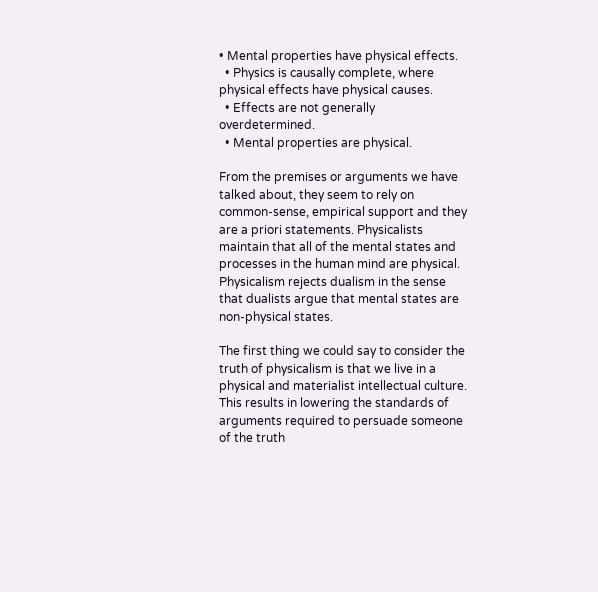• Mental properties have physical effects.
  • Physics is causally complete, where physical effects have physical causes.
  • Effects are not generally overdetermined.
  • Mental properties are physical.

From the premises or arguments we have talked about, they seem to rely on common-sense, empirical support and they are a priori statements. Physicalists maintain that all of the mental states and processes in the human mind are physical. Physicalism rejects dualism in the sense that dualists argue that mental states are non-physical states.

The first thing we could say to consider the truth of physicalism is that we live in a physical and materialist intellectual culture. This results in lowering the standards of arguments required to persuade someone of the truth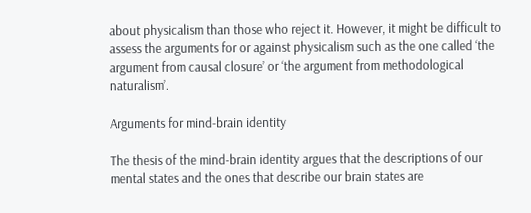about physicalism than those who reject it. However, it might be difficult to assess the arguments for or against physicalism such as the one called ‘the argument from causal closure’ or ‘the argument from methodological naturalism’.

Arguments for mind-brain identity

The thesis of the mind-brain identity argues that the descriptions of our mental states and the ones that describe our brain states are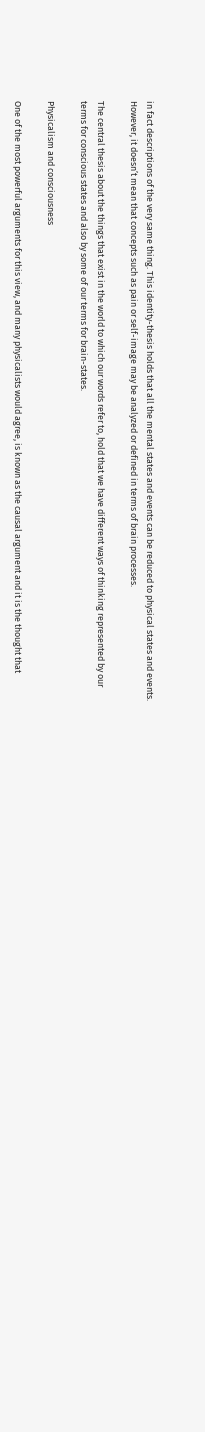in fact descriptions of the very same thing. This identity-thesis holds that all the mental states and events can be reduced to physical states and events. However, it doesn’t mean that concepts such as pain or self-image may be analyzed or defined in terms of brain processes.

The central thesis about the things that exist in the world to which our words refer to, hold that we have different ways of thinking represented by our terms for conscious states and also by some of our terms for brain-states.

Physicalism and consciousness

One of the most powerful arguments for this view, and many physicalists would agree, is known as the causal argument and it is the thought that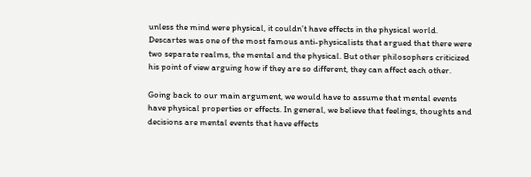unless the mind were physical, it couldn’t have effects in the physical world. Descartes was one of the most famous anti-physicalists that argued that there were two separate realms, the mental and the physical. But other philosophers criticized his point of view arguing how if they are so different, they can affect each other.

Going back to our main argument, we would have to assume that mental events have physical properties or effects. In general, we believe that feelings, thoughts and decisions are mental events that have effects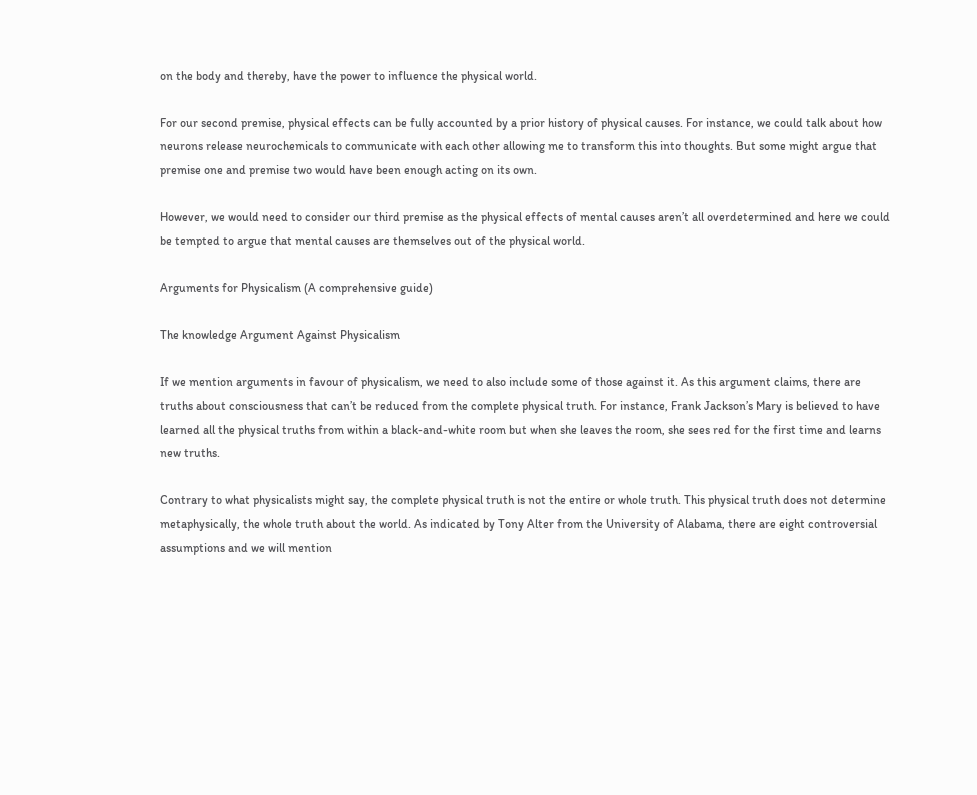on the body and thereby, have the power to influence the physical world.

For our second premise, physical effects can be fully accounted by a prior history of physical causes. For instance, we could talk about how neurons release neurochemicals to communicate with each other allowing me to transform this into thoughts. But some might argue that premise one and premise two would have been enough acting on its own.

However, we would need to consider our third premise as the physical effects of mental causes aren’t all overdetermined and here we could be tempted to argue that mental causes are themselves out of the physical world.

Arguments for Physicalism (A comprehensive guide)

The knowledge Argument Against Physicalism

If we mention arguments in favour of physicalism, we need to also include some of those against it. As this argument claims, there are truths about consciousness that can’t be reduced from the complete physical truth. For instance, Frank Jackson’s Mary is believed to have learned all the physical truths from within a black-and-white room but when she leaves the room, she sees red for the first time and learns new truths.

Contrary to what physicalists might say, the complete physical truth is not the entire or whole truth. This physical truth does not determine metaphysically, the whole truth about the world. As indicated by Tony Alter from the University of Alabama, there are eight controversial assumptions and we will mention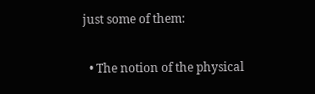just some of them:

  • The notion of the physical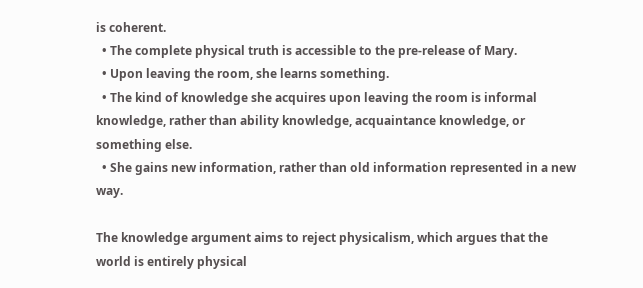is coherent.
  • The complete physical truth is accessible to the pre-release of Mary.
  • Upon leaving the room, she learns something.
  • The kind of knowledge she acquires upon leaving the room is informal knowledge, rather than ability knowledge, acquaintance knowledge, or something else.
  • She gains new information, rather than old information represented in a new way.

The knowledge argument aims to reject physicalism, which argues that the world is entirely physical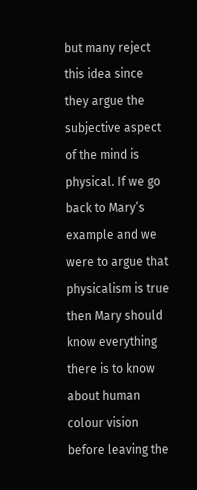but many reject this idea since they argue the subjective aspect of the mind is physical. If we go back to Mary’s example and we were to argue that physicalism is true then Mary should know everything there is to know about human colour vision before leaving the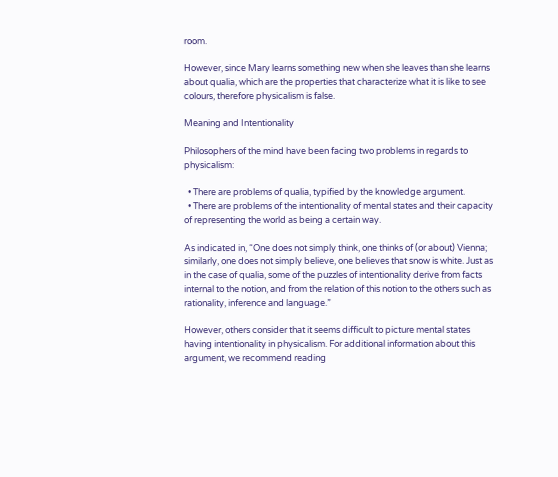room.

However, since Mary learns something new when she leaves than she learns about qualia, which are the properties that characterize what it is like to see colours, therefore physicalism is false.

Meaning and Intentionality

Philosophers of the mind have been facing two problems in regards to physicalism:

  • There are problems of qualia, typified by the knowledge argument.
  • There are problems of the intentionality of mental states and their capacity of representing the world as being a certain way.

As indicated in, “One does not simply think, one thinks of (or about) Vienna; similarly, one does not simply believe, one believes that snow is white. Just as in the case of qualia, some of the puzzles of intentionality derive from facts internal to the notion, and from the relation of this notion to the others such as rationality, inference and language.”

However, others consider that it seems difficult to picture mental states having intentionality in physicalism. For additional information about this argument, we recommend reading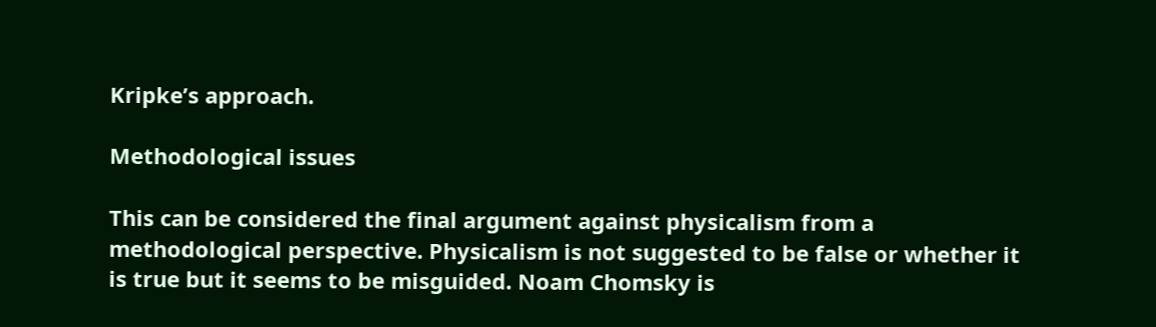Kripke’s approach.

Methodological issues

This can be considered the final argument against physicalism from a methodological perspective. Physicalism is not suggested to be false or whether it is true but it seems to be misguided. Noam Chomsky is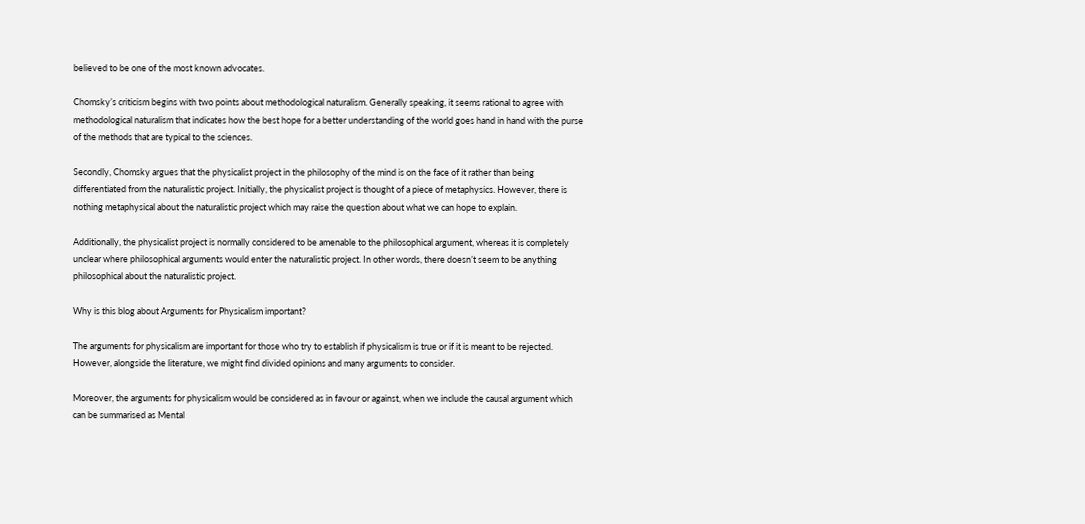believed to be one of the most known advocates.

Chomsky’s criticism begins with two points about methodological naturalism. Generally speaking, it seems rational to agree with methodological naturalism that indicates how the best hope for a better understanding of the world goes hand in hand with the purse of the methods that are typical to the sciences.

Secondly, Chomsky argues that the physicalist project in the philosophy of the mind is on the face of it rather than being differentiated from the naturalistic project. Initially, the physicalist project is thought of a piece of metaphysics. However, there is nothing metaphysical about the naturalistic project which may raise the question about what we can hope to explain.

Additionally, the physicalist project is normally considered to be amenable to the philosophical argument, whereas it is completely unclear where philosophical arguments would enter the naturalistic project. In other words, there doesn’t seem to be anything philosophical about the naturalistic project.

Why is this blog about Arguments for Physicalism important?

The arguments for physicalism are important for those who try to establish if physicalism is true or if it is meant to be rejected. However, alongside the literature, we might find divided opinions and many arguments to consider.

Moreover, the arguments for physicalism would be considered as in favour or against, when we include the causal argument which can be summarised as Mental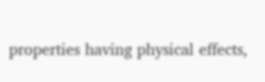properties having physical effects,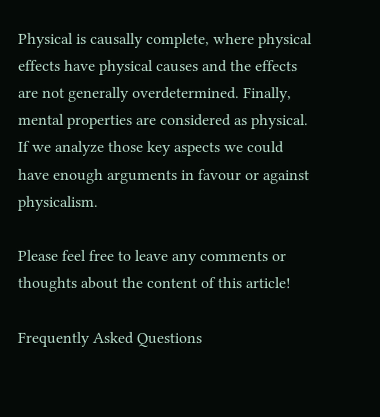Physical is causally complete, where physical effects have physical causes and the effects are not generally overdetermined. Finally, mental properties are considered as physical. If we analyze those key aspects we could have enough arguments in favour or against physicalism.

Please feel free to leave any comments or thoughts about the content of this article!

Frequently Asked Questions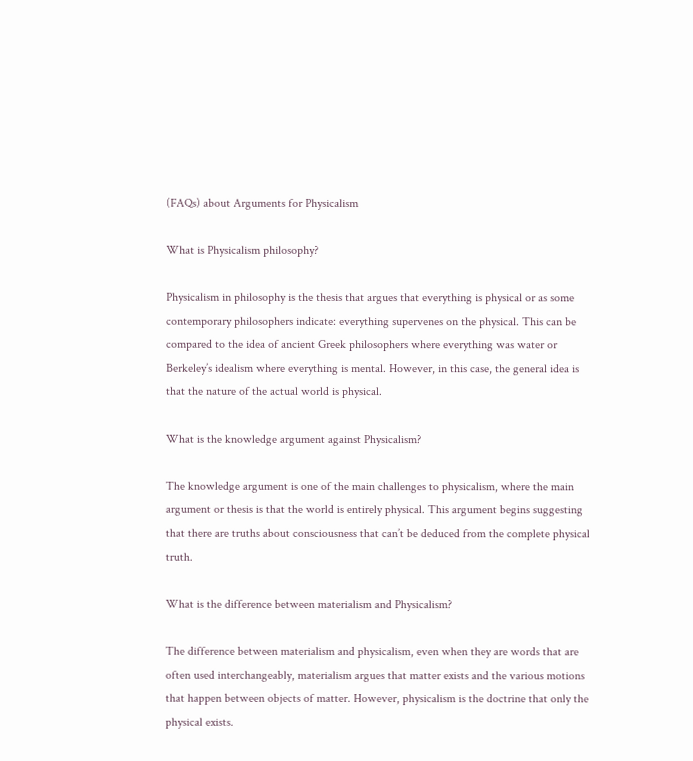(FAQs) about Arguments for Physicalism

What is Physicalism philosophy?

Physicalism in philosophy is the thesis that argues that everything is physical or as some contemporary philosophers indicate: everything supervenes on the physical. This can be compared to the idea of ancient Greek philosophers where everything was water or Berkeley’s idealism where everything is mental. However, in this case, the general idea is that the nature of the actual world is physical.

What is the knowledge argument against Physicalism?

The knowledge argument is one of the main challenges to physicalism, where the main argument or thesis is that the world is entirely physical. This argument begins suggesting that there are truths about consciousness that can’t be deduced from the complete physical truth.

What is the difference between materialism and Physicalism?

The difference between materialism and physicalism, even when they are words that are often used interchangeably, materialism argues that matter exists and the various motions that happen between objects of matter. However, physicalism is the doctrine that only the physical exists.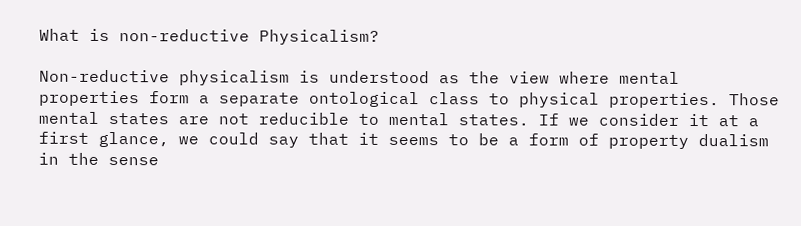What is non-reductive Physicalism?

Non-reductive physicalism is understood as the view where mental properties form a separate ontological class to physical properties. Those mental states are not reducible to mental states. If we consider it at a first glance, we could say that it seems to be a form of property dualism in the sense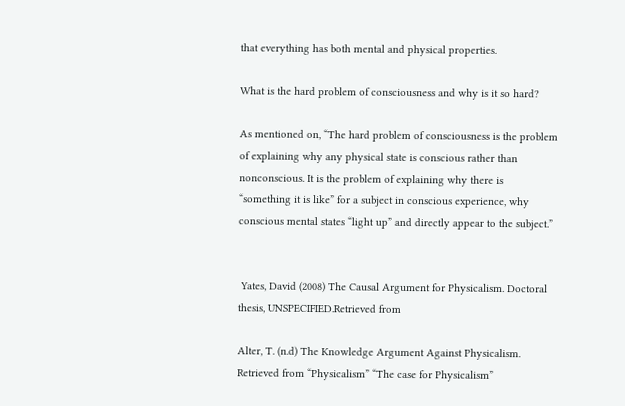that everything has both mental and physical properties.

What is the hard problem of consciousness and why is it so hard?

As mentioned on, “The hard problem of consciousness is the problem of explaining why any physical state is conscious rather than nonconscious. It is the problem of explaining why there is “something it is like” for a subject in conscious experience, why conscious mental states “light up” and directly appear to the subject.”


 Yates, David (2008) The Causal Argument for Physicalism. Doctoral thesis, UNSPECIFIED.Retrieved from

Alter, T. (n.d) The Knowledge Argument Against Physicalism. Retrieved from “Physicalism” “The case for Physicalism”